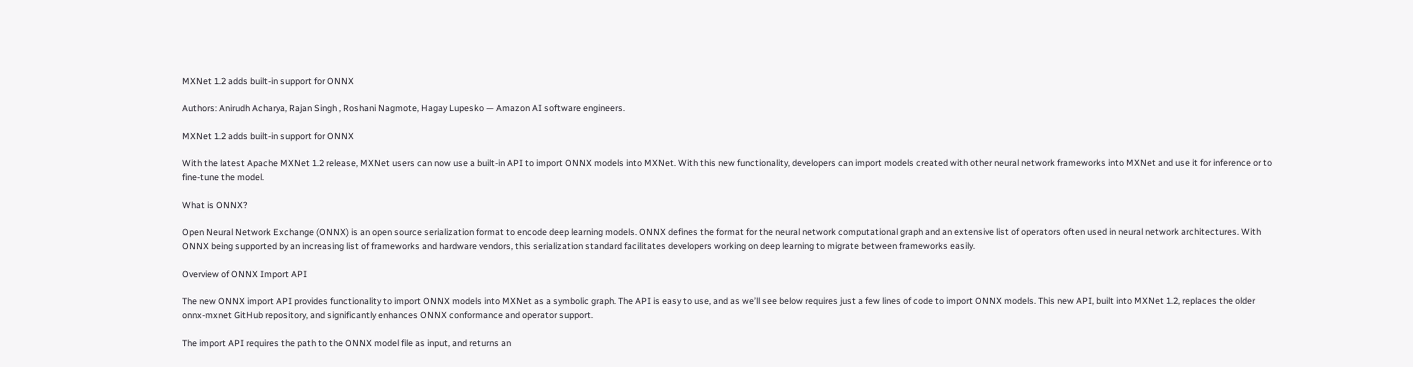MXNet 1.2 adds built-in support for ONNX

Authors: Anirudh Acharya, Rajan Singh , Roshani Nagmote, Hagay Lupesko — Amazon AI software engineers.

MXNet 1.2 adds built-in support for ONNX

With the latest Apache MXNet 1.2 release, MXNet users can now use a built-in API to import ONNX models into MXNet. With this new functionality, developers can import models created with other neural network frameworks into MXNet and use it for inference or to fine-tune the model.

What is ONNX?

Open Neural Network Exchange (ONNX) is an open source serialization format to encode deep learning models. ONNX defines the format for the neural network computational graph and an extensive list of operators often used in neural network architectures. With ONNX being supported by an increasing list of frameworks and hardware vendors, this serialization standard facilitates developers working on deep learning to migrate between frameworks easily.

Overview of ONNX Import API

The new ONNX import API provides functionality to import ONNX models into MXNet as a symbolic graph. The API is easy to use, and as we’ll see below requires just a few lines of code to import ONNX models. This new API, built into MXNet 1.2, replaces the older onnx-mxnet GitHub repository, and significantly enhances ONNX conformance and operator support.

The import API requires the path to the ONNX model file as input, and returns an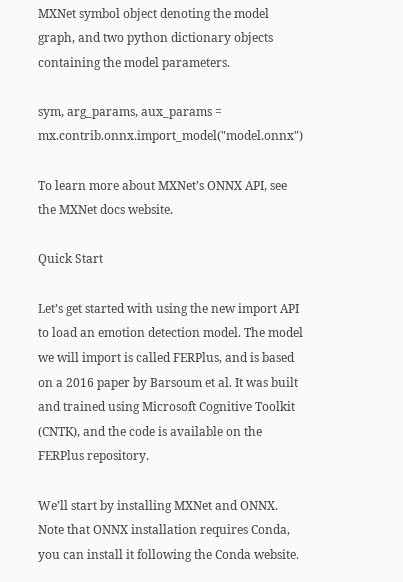MXNet symbol object denoting the model graph, and two python dictionary objects containing the model parameters.

sym, arg_params, aux_params = mx.contrib.onnx.import_model("model.onnx")

To learn more about MXNet’s ONNX API, see the MXNet docs website.

Quick Start

Let’s get started with using the new import API to load an emotion detection model. The model we will import is called FERPlus, and is based on a 2016 paper by Barsoum et al. It was built and trained using Microsoft Cognitive Toolkit (CNTK), and the code is available on the FERPlus repository.

We’ll start by installing MXNet and ONNX. Note that ONNX installation requires Conda, you can install it following the Conda website.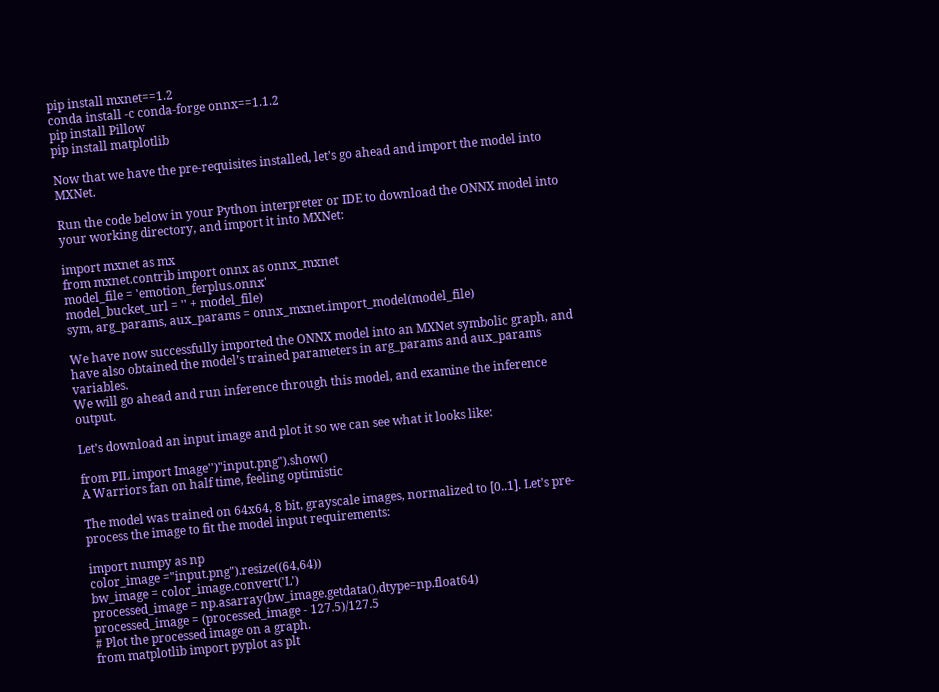pip install mxnet==1.2
conda install -c conda-forge onnx==1.1.2
pip install Pillow
pip install matplotlib

Now that we have the pre-requisites installed, let’s go ahead and import the model into MXNet.

Run the code below in your Python interpreter or IDE to download the ONNX model into your working directory, and import it into MXNet:

import mxnet as mx
from mxnet.contrib import onnx as onnx_mxnet
model_file = 'emotion_ferplus.onnx'
model_bucket_url = '' + model_file)
sym, arg_params, aux_params = onnx_mxnet.import_model(model_file)

We have now successfully imported the ONNX model into an MXNet symbolic graph, and have also obtained the model’s trained parameters in arg_params and aux_params variables.
We will go ahead and run inference through this model, and examine the inference output.

Let’s download an input image and plot it so we can see what it looks like:

from PIL import Image'')"input.png").show()
A Warriors fan on half time, feeling optimistic

The model was trained on 64x64, 8 bit, grayscale images, normalized to [0..1]. Let’s pre-process the image to fit the model input requirements:

import numpy as np
color_image ="input.png").resize((64,64))
bw_image = color_image.convert('L')
processed_image = np.asarray(bw_image.getdata(),dtype=np.float64)
processed_image = (processed_image - 127.5)/127.5
# Plot the processed image on a graph.
from matplotlib import pyplot as plt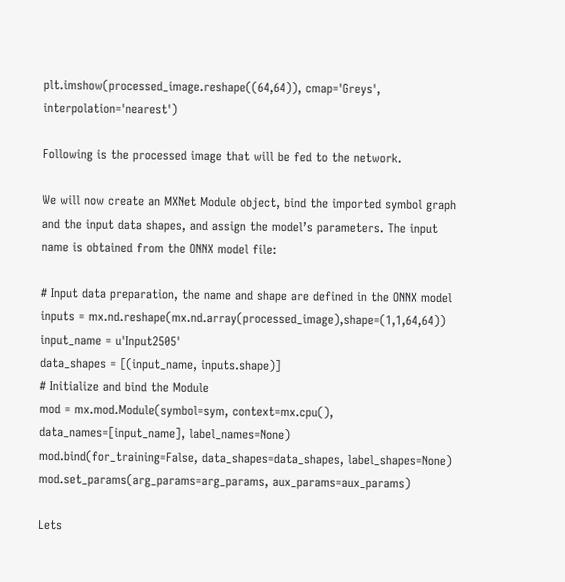plt.imshow(processed_image.reshape((64,64)), cmap='Greys', interpolation='nearest')

Following is the processed image that will be fed to the network.

We will now create an MXNet Module object, bind the imported symbol graph and the input data shapes, and assign the model’s parameters. The input name is obtained from the ONNX model file:

# Input data preparation, the name and shape are defined in the ONNX model
inputs = mx.nd.reshape(mx.nd.array(processed_image),shape=(1,1,64,64))
input_name = u'Input2505'
data_shapes = [(input_name, inputs.shape)]
# Initialize and bind the Module
mod = mx.mod.Module(symbol=sym, context=mx.cpu(), data_names=[input_name], label_names=None)
mod.bind(for_training=False, data_shapes=data_shapes, label_shapes=None)
mod.set_params(arg_params=arg_params, aux_params=aux_params)

Lets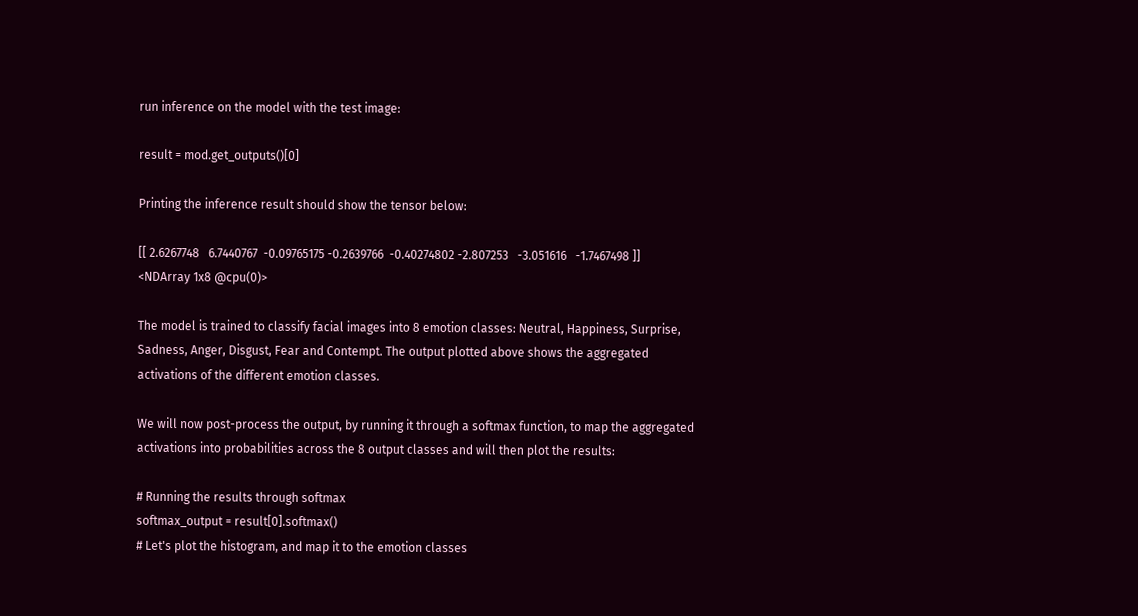run inference on the model with the test image:

result = mod.get_outputs()[0]

Printing the inference result should show the tensor below:

[[ 2.6267748   6.7440767  -0.09765175 -0.2639766  -0.40274802 -2.807253   -3.051616   -1.7467498 ]]
<NDArray 1x8 @cpu(0)>

The model is trained to classify facial images into 8 emotion classes: Neutral, Happiness, Surprise, Sadness, Anger, Disgust, Fear and Contempt. The output plotted above shows the aggregated activations of the different emotion classes.

We will now post-process the output, by running it through a softmax function, to map the aggregated activations into probabilities across the 8 output classes and will then plot the results:

# Running the results through softmax
softmax_output = result[0].softmax()
# Let's plot the histogram, and map it to the emotion classes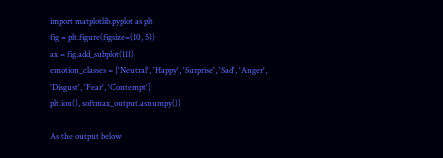import matplotlib.pyplot as plt
fig = plt.figure(figsize=(10, 5))
ax = fig.add_subplot(111)
emotion_classes = ['Neutral', 'Happy', 'Surprise', 'Sad', 'Anger', 'Disgust', 'Fear', 'Contempt']
plt.ion(), softmax_output.asnumpy())

As the output below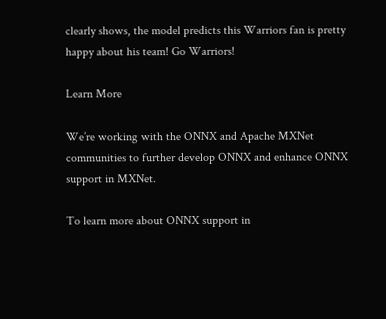clearly shows, the model predicts this Warriors fan is pretty happy about his team! Go Warriors!

Learn More

We’re working with the ONNX and Apache MXNet communities to further develop ONNX and enhance ONNX support in MXNet.

To learn more about ONNX support in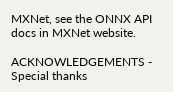MXNet, see the ONNX API docs in MXNet website.

ACKNOWLEDGEMENTS - Special thanks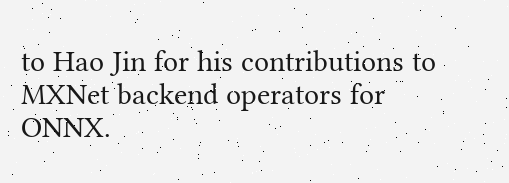to Hao Jin for his contributions to MXNet backend operators for ONNX.